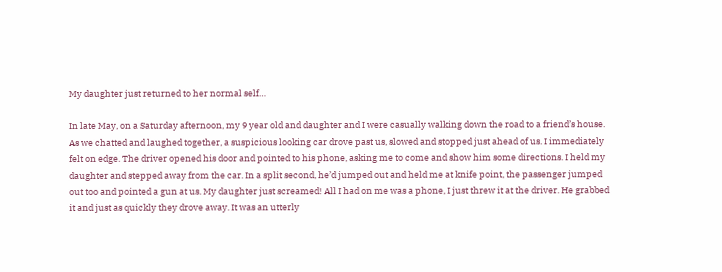My daughter just returned to her normal self…

In late May, on a Saturday afternoon, my 9 year old and daughter and I were casually walking down the road to a friend’s house. As we chatted and laughed together, a suspicious looking car drove past us, slowed and stopped just ahead of us. I immediately felt on edge. The driver opened his door and pointed to his phone, asking me to come and show him some directions. I held my daughter and stepped away from the car. In a split second, he’d jumped out and held me at knife point, the passenger jumped out too and pointed a gun at us. My daughter just screamed! All I had on me was a phone, I just threw it at the driver. He grabbed it and just as quickly they drove away. It was an utterly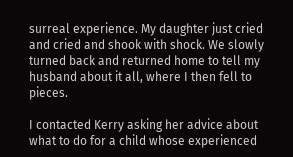surreal experience. My daughter just cried and cried and shook with shock. We slowly turned back and returned home to tell my husband about it all, where I then fell to pieces.

I contacted Kerry asking her advice about what to do for a child whose experienced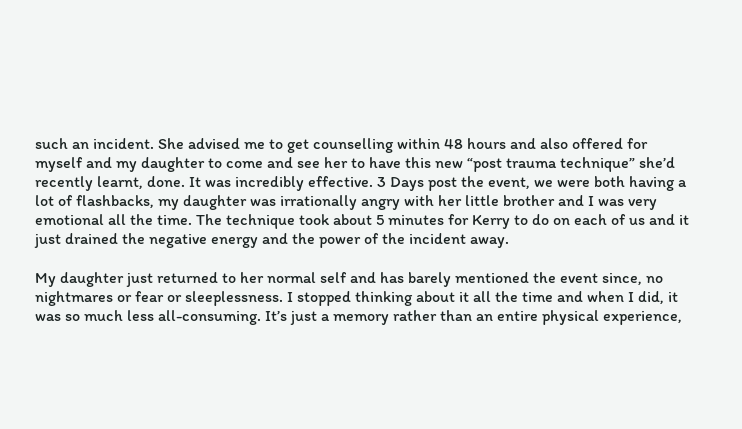such an incident. She advised me to get counselling within 48 hours and also offered for myself and my daughter to come and see her to have this new “post trauma technique” she’d recently learnt, done. It was incredibly effective. 3 Days post the event, we were both having a lot of flashbacks, my daughter was irrationally angry with her little brother and I was very emotional all the time. The technique took about 5 minutes for Kerry to do on each of us and it just drained the negative energy and the power of the incident away.

My daughter just returned to her normal self and has barely mentioned the event since, no nightmares or fear or sleeplessness. I stopped thinking about it all the time and when I did, it was so much less all-consuming. It’s just a memory rather than an entire physical experience,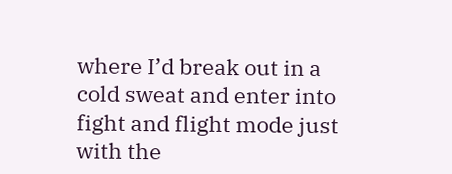where I’d break out in a cold sweat and enter into fight and flight mode just with the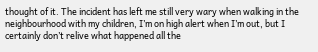thought of it. The incident has left me still very wary when walking in the neighbourhood with my children, I’m on high alert when I’m out, but I certainly don’t relive what happened all the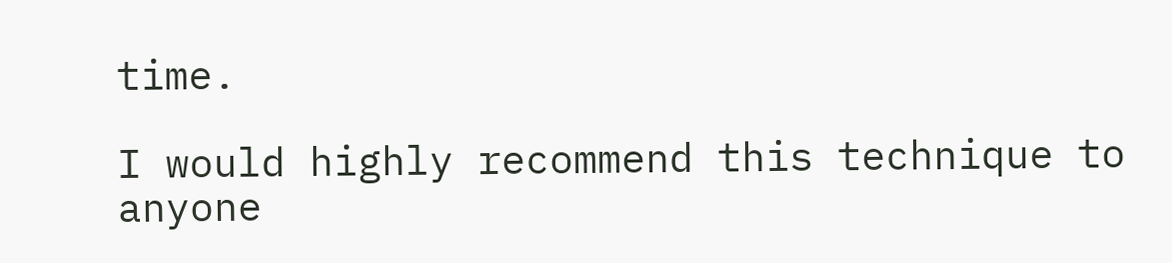time.

I would highly recommend this technique to anyone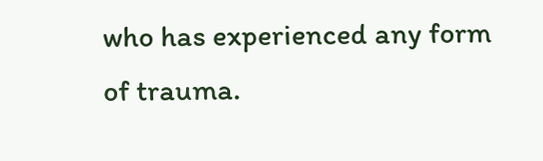who has experienced any form of trauma.